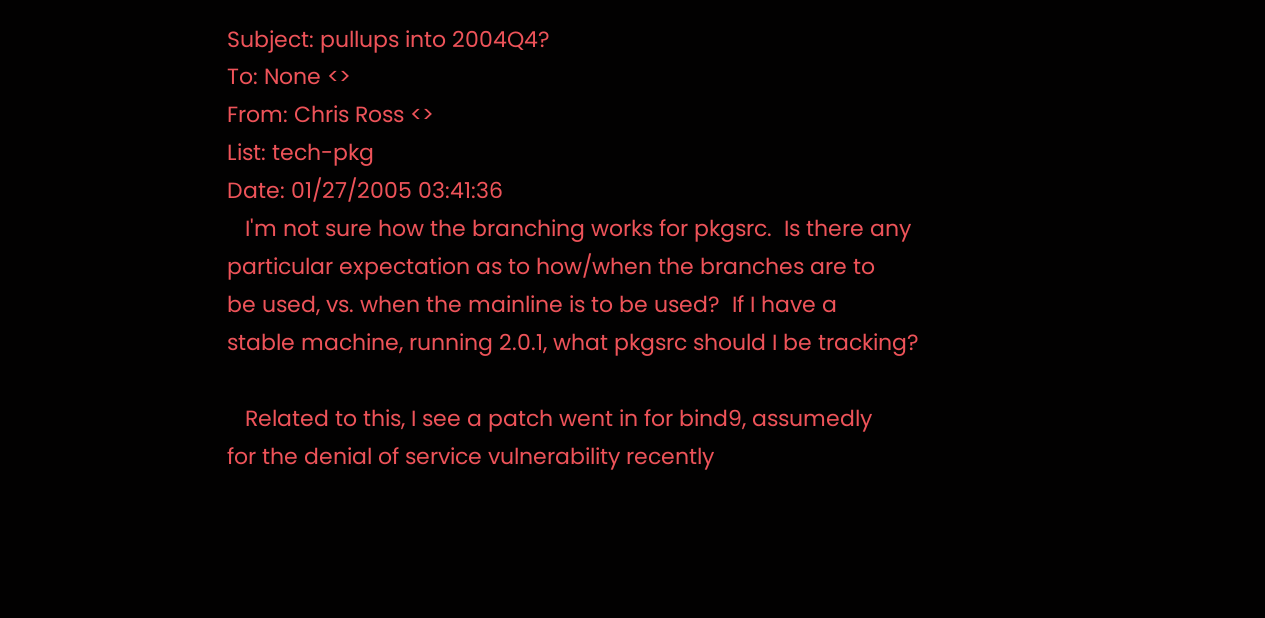Subject: pullups into 2004Q4?
To: None <>
From: Chris Ross <>
List: tech-pkg
Date: 01/27/2005 03:41:36
   I'm not sure how the branching works for pkgsrc.  Is there any
particular expectation as to how/when the branches are to
be used, vs. when the mainline is to be used?  If I have a
stable machine, running 2.0.1, what pkgsrc should I be tracking?

   Related to this, I see a patch went in for bind9, assumedly
for the denial of service vulnerability recently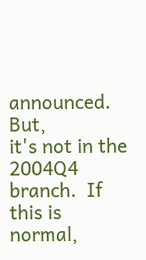announced.  But,
it's not in the 2004Q4 branch.  If this is normal,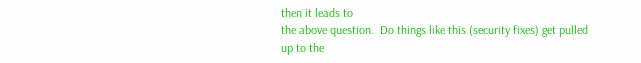then it leads to
the above question.  Do things like this (security fixes) get pulled
up to the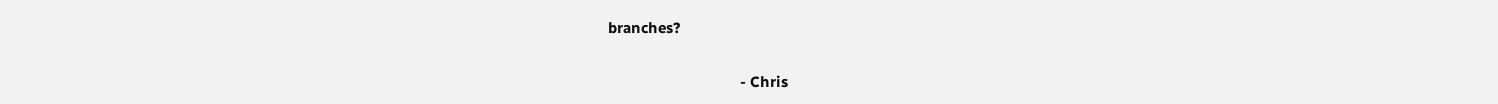branches?


                                 - Chris